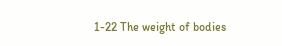1-22 The weight of bodies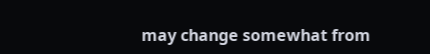may change somewhat from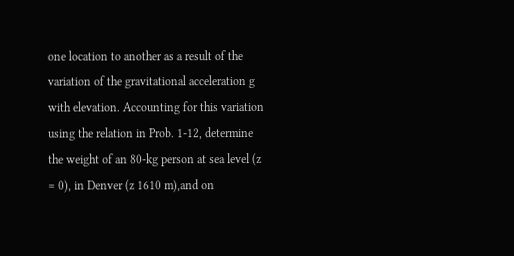one location to another as a result of the variation of the gravitational acceleration g with elevation. Accounting for this variation using the relation in Prob. 1-12, determine the weight of an 80-kg person at sea level (z = 0), in Denver (z 1610 m),and on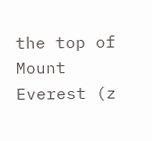the top of Mount Everest (z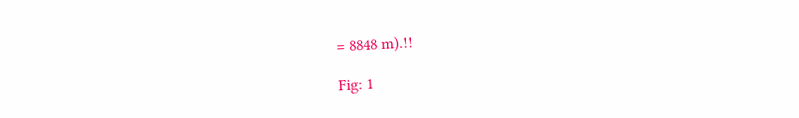= 8848 m).!!

Fig: 1